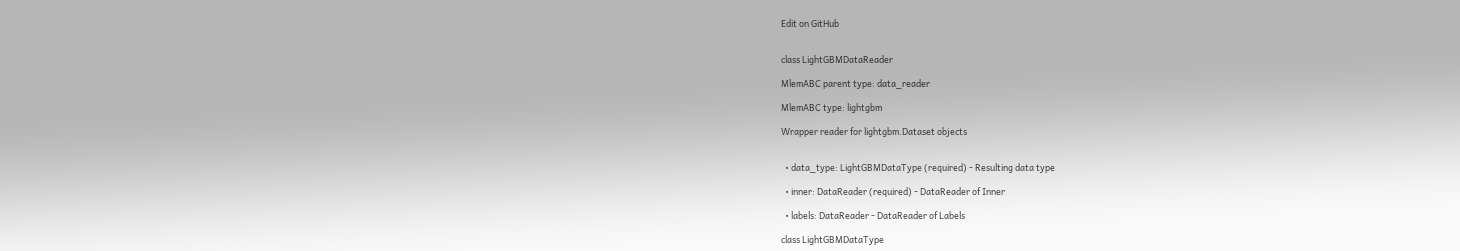Edit on GitHub


class LightGBMDataReader

MlemABC parent type: data_reader

MlemABC type: lightgbm

Wrapper reader for lightgbm.Dataset objects


  • data_type: LightGBMDataType (required) - Resulting data type

  • inner: DataReader (required) - DataReader of Inner

  • labels: DataReader - DataReader of Labels

class LightGBMDataType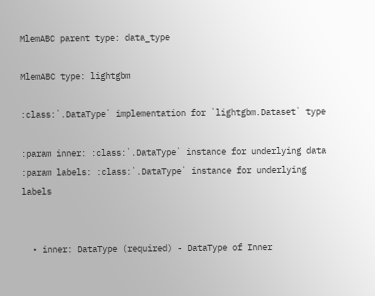MlemABC parent type: data_type

MlemABC type: lightgbm

:class:`.DataType` implementation for `lightgbm.Dataset` type

:param inner: :class:`.DataType` instance for underlying data
:param labels: :class:`.DataType` instance for underlying labels


  • inner: DataType (required) - DataType of Inner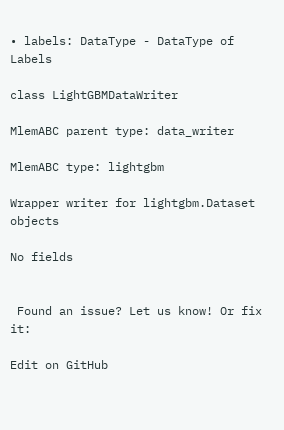• labels: DataType - DataType of Labels

class LightGBMDataWriter

MlemABC parent type: data_writer

MlemABC type: lightgbm

Wrapper writer for lightgbm.Dataset objects

No fields


 Found an issue? Let us know! Or fix it:

Edit on GitHub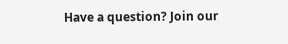Have a question? Join our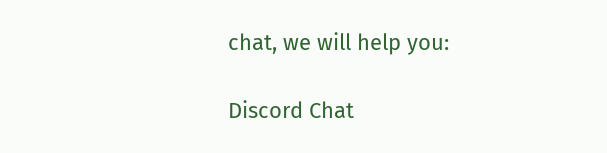chat, we will help you:

Discord Chat